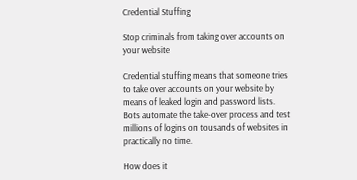Credential Stuffing

Stop criminals from taking over accounts on your website

Credential stuffing means that someone tries to take over accounts on your website by means of leaked login and password lists. Bots automate the take-over process and test millions of logins on tousands of websites in practically no time.

How does it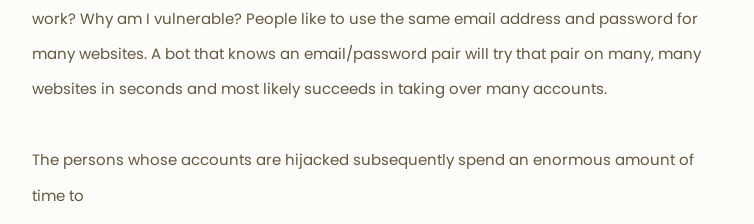work? Why am I vulnerable? People like to use the same email address and password for many websites. A bot that knows an email/password pair will try that pair on many, many websites in seconds and most likely succeeds in taking over many accounts.

The persons whose accounts are hijacked subsequently spend an enormous amount of time to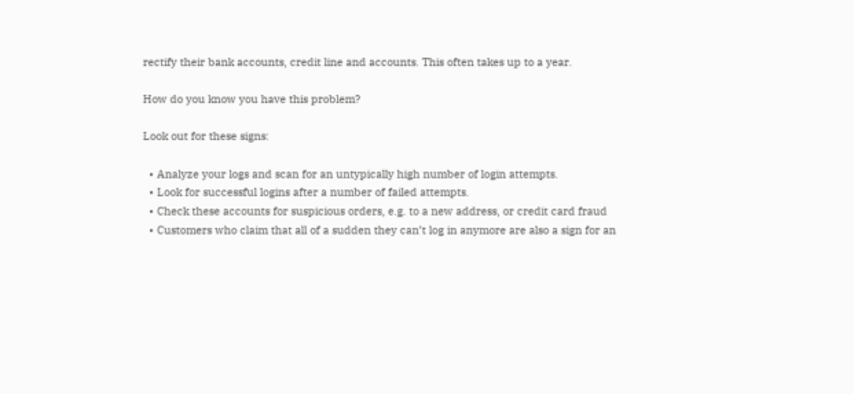rectify their bank accounts, credit line and accounts. This often takes up to a year.

How do you know you have this problem?

Look out for these signs:

  • Analyze your logs and scan for an untypically high number of login attempts.
  • Look for successful logins after a number of failed attempts.
  • Check these accounts for suspicious orders, e.g. to a new address, or credit card fraud
  • Customers who claim that all of a sudden they can’t log in anymore are also a sign for an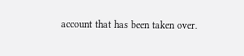account that has been taken over.